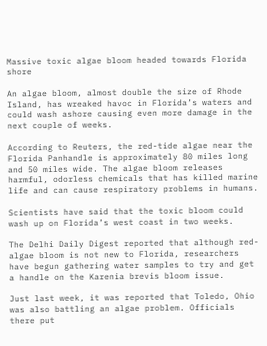Massive toxic algae bloom headed towards Florida shore

An algae bloom, almost double the size of Rhode Island, has wreaked havoc in Florida’s waters and could wash ashore causing even more damage in the next couple of weeks.

According to Reuters, the red-tide algae near the Florida Panhandle is approximately 80 miles long and 50 miles wide. The algae bloom releases harmful, odorless chemicals that has killed marine life and can cause respiratory problems in humans.

Scientists have said that the toxic bloom could wash up on Florida’s west coast in two weeks.

The Delhi Daily Digest reported that although red-algae bloom is not new to Florida, researchers have begun gathering water samples to try and get a handle on the Karenia brevis bloom issue.

Just last week, it was reported that Toledo, Ohio was also battling an algae problem. Officials there put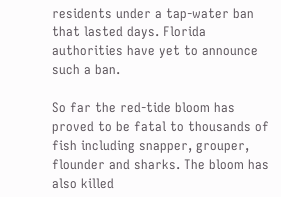residents under a tap-water ban that lasted days. Florida authorities have yet to announce such a ban.

So far the red-tide bloom has proved to be fatal to thousands of fish including snapper, grouper, flounder and sharks. The bloom has also killed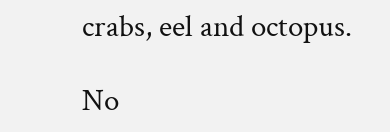crabs, eel and octopus.

No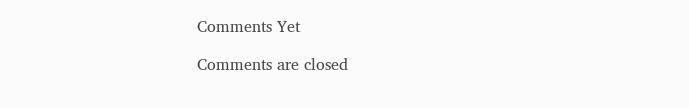Comments Yet

Comments are closed